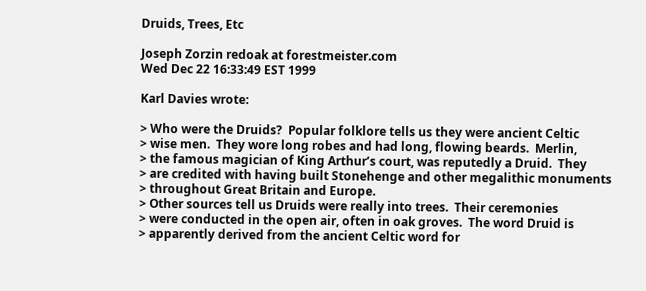Druids, Trees, Etc

Joseph Zorzin redoak at forestmeister.com
Wed Dec 22 16:33:49 EST 1999

Karl Davies wrote:

> Who were the Druids?  Popular folklore tells us they were ancient Celtic
> wise men.  They wore long robes and had long, flowing beards.  Merlin,
> the famous magician of King Arthur’s court, was reputedly a Druid.  They
> are credited with having built Stonehenge and other megalithic monuments
> throughout Great Britain and Europe.
> Other sources tell us Druids were really into trees.  Their ceremonies
> were conducted in the open air, often in oak groves.  The word Druid is
> apparently derived from the ancient Celtic word for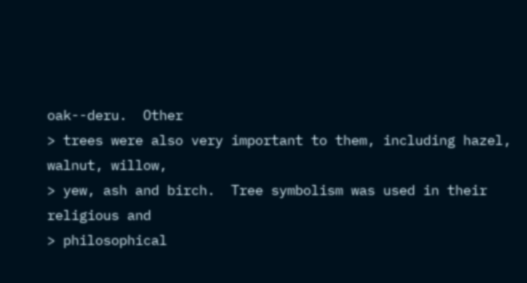oak--deru.  Other
> trees were also very important to them, including hazel, walnut, willow,
> yew, ash and birch.  Tree symbolism was used in their religious and
> philosophical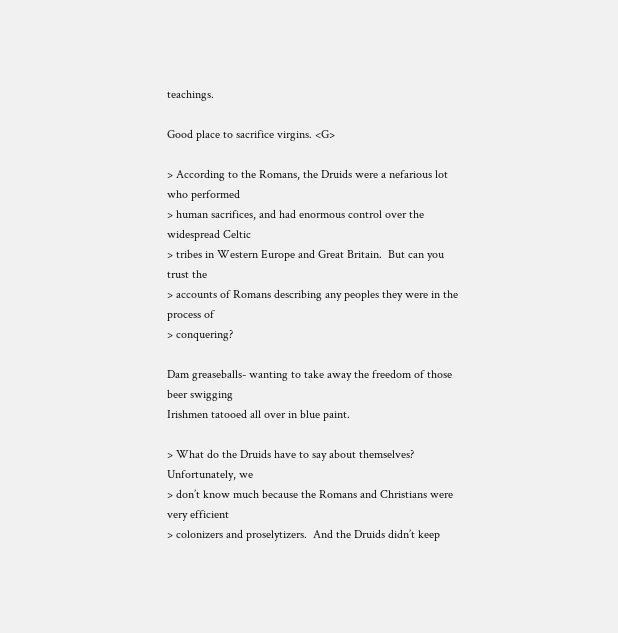teachings.

Good place to sacrifice virgins. <G>

> According to the Romans, the Druids were a nefarious lot who performed
> human sacrifices, and had enormous control over the widespread Celtic
> tribes in Western Europe and Great Britain.  But can you trust the
> accounts of Romans describing any peoples they were in the process of
> conquering?

Dam greaseballs- wanting to take away the freedom of those beer swigging
Irishmen tatooed all over in blue paint.

> What do the Druids have to say about themselves?  Unfortunately, we
> don’t know much because the Romans and Christians were very efficient
> colonizers and proselytizers.  And the Druids didn’t keep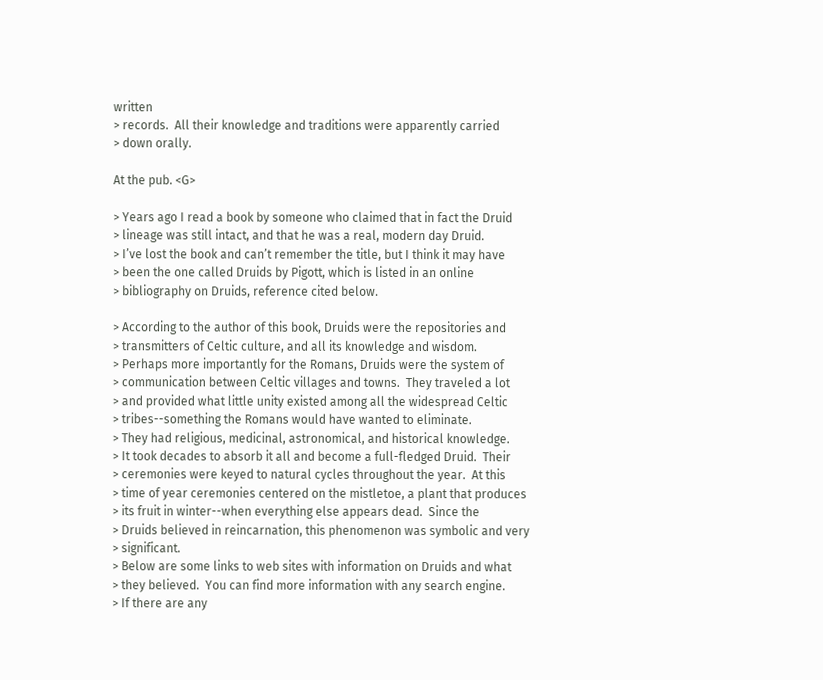written
> records.  All their knowledge and traditions were apparently carried
> down orally.

At the pub. <G>

> Years ago I read a book by someone who claimed that in fact the Druid
> lineage was still intact, and that he was a real, modern day Druid.
> I’ve lost the book and can’t remember the title, but I think it may have
> been the one called Druids by Pigott, which is listed in an online
> bibliography on Druids, reference cited below.

> According to the author of this book, Druids were the repositories and
> transmitters of Celtic culture, and all its knowledge and wisdom.
> Perhaps more importantly for the Romans, Druids were the system of
> communication between Celtic villages and towns.  They traveled a lot
> and provided what little unity existed among all the widespread Celtic
> tribes--something the Romans would have wanted to eliminate.
> They had religious, medicinal, astronomical, and historical knowledge.
> It took decades to absorb it all and become a full-fledged Druid.  Their
> ceremonies were keyed to natural cycles throughout the year.  At this
> time of year ceremonies centered on the mistletoe, a plant that produces
> its fruit in winter--when everything else appears dead.  Since the
> Druids believed in reincarnation, this phenomenon was symbolic and very
> significant.
> Below are some links to web sites with information on Druids and what
> they believed.  You can find more information with any search engine.
> If there are any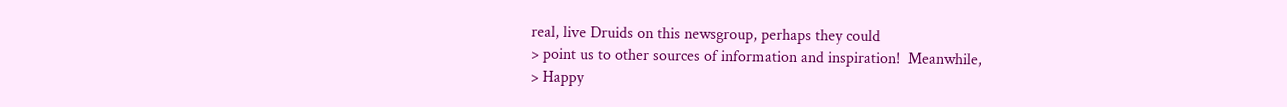real, live Druids on this newsgroup, perhaps they could
> point us to other sources of information and inspiration!  Meanwhile,
> Happy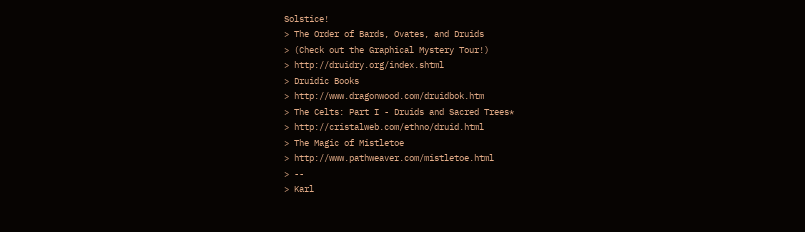Solstice!
> The Order of Bards, Ovates, and Druids
> (Check out the Graphical Mystery Tour!)
> http://druidry.org/index.shtml
> Druidic Books
> http://www.dragonwood.com/druidbok.htm
> The Celts: Part I - Druids and Sacred Trees*
> http://cristalweb.com/ethno/druid.html
> The Magic of Mistletoe
> http://www.pathweaver.com/mistletoe.html
> --
> Karl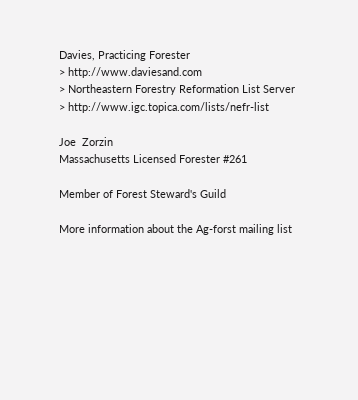Davies, Practicing Forester
> http://www.daviesand.com
> Northeastern Forestry Reformation List Server
> http://www.igc.topica.com/lists/nefr-list

Joe  Zorzin
Massachusetts Licensed Forester #261

Member of Forest Steward's Guild

More information about the Ag-forst mailing list